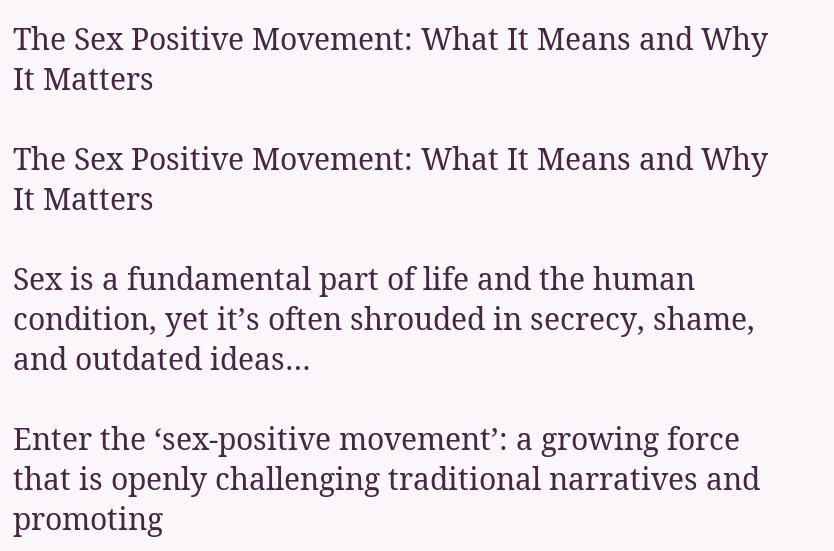The Sex Positive Movement: What It Means and Why It Matters

The Sex Positive Movement: What It Means and Why It Matters

Sex is a fundamental part of life and the human condition, yet it’s often shrouded in secrecy, shame, and outdated ideas…

Enter the ‘sex-positive movement’: a growing force that is openly challenging traditional narratives and promoting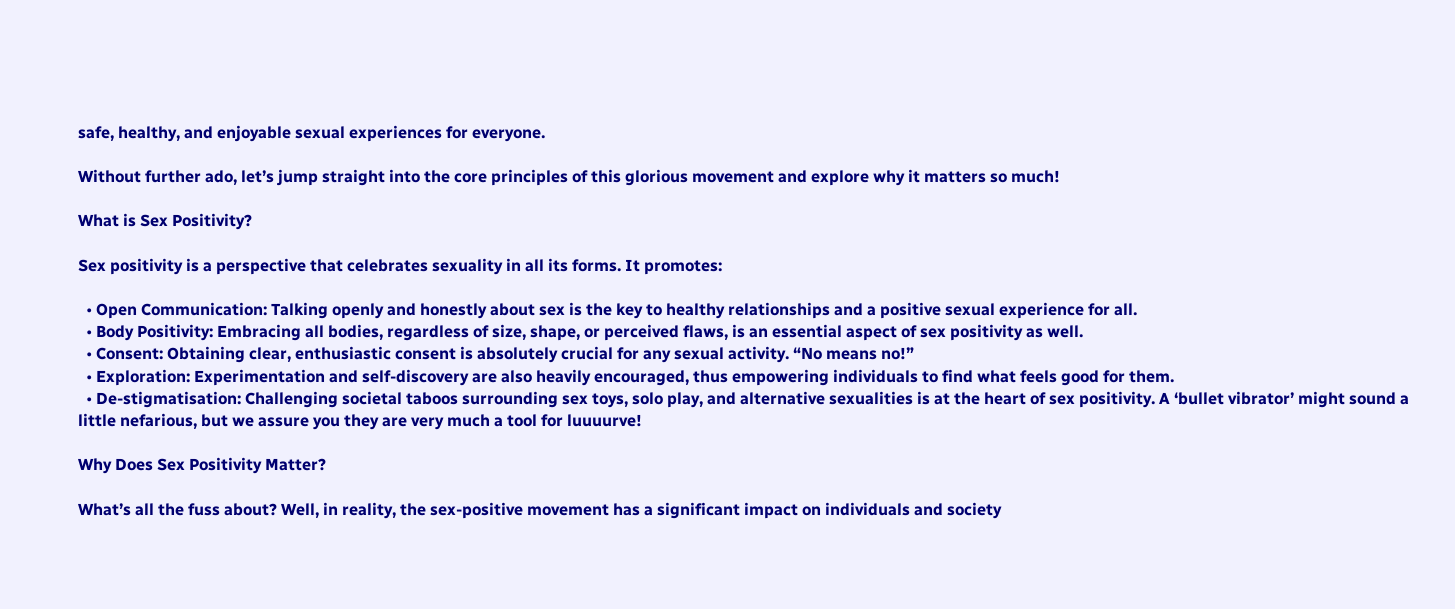safe, healthy, and enjoyable sexual experiences for everyone.

Without further ado, let’s jump straight into the core principles of this glorious movement and explore why it matters so much!

What is Sex Positivity?

Sex positivity is a perspective that celebrates sexuality in all its forms. It promotes:

  • Open Communication: Talking openly and honestly about sex is the key to healthy relationships and a positive sexual experience for all.
  • Body Positivity: Embracing all bodies, regardless of size, shape, or perceived flaws, is an essential aspect of sex positivity as well.
  • Consent: Obtaining clear, enthusiastic consent is absolutely crucial for any sexual activity. “No means no!”
  • Exploration: Experimentation and self-discovery are also heavily encouraged, thus empowering individuals to find what feels good for them.
  • De-stigmatisation: Challenging societal taboos surrounding sex toys, solo play, and alternative sexualities is at the heart of sex positivity. A ‘bullet vibrator’ might sound a little nefarious, but we assure you they are very much a tool for luuuurve!

Why Does Sex Positivity Matter?

What’s all the fuss about? Well, in reality, the sex-positive movement has a significant impact on individuals and society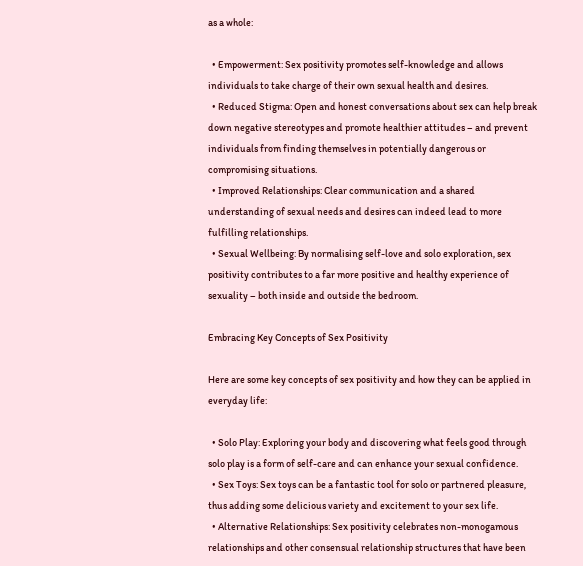as a whole:

  • Empowerment: Sex positivity promotes self-knowledge and allows individuals to take charge of their own sexual health and desires.
  • Reduced Stigma: Open and honest conversations about sex can help break down negative stereotypes and promote healthier attitudes – and prevent individuals from finding themselves in potentially dangerous or compromising situations.
  • Improved Relationships: Clear communication and a shared understanding of sexual needs and desires can indeed lead to more fulfilling relationships.
  • Sexual Wellbeing: By normalising self-love and solo exploration, sex positivity contributes to a far more positive and healthy experience of sexuality – both inside and outside the bedroom.

Embracing Key Concepts of Sex Positivity

Here are some key concepts of sex positivity and how they can be applied in everyday life:

  • Solo Play: Exploring your body and discovering what feels good through solo play is a form of self-care and can enhance your sexual confidence.
  • Sex Toys: Sex toys can be a fantastic tool for solo or partnered pleasure, thus adding some delicious variety and excitement to your sex life.
  • Alternative Relationships: Sex positivity celebrates non-monogamous relationships and other consensual relationship structures that have been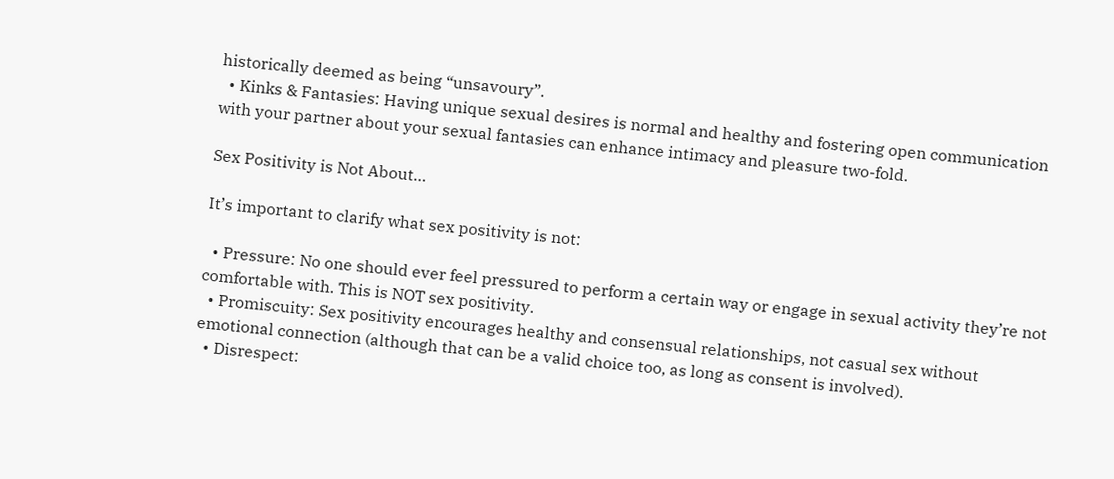historically deemed as being “unsavoury”.
  • Kinks & Fantasies: Having unique sexual desires is normal and healthy and fostering open communication with your partner about your sexual fantasies can enhance intimacy and pleasure two-fold.

Sex Positivity is Not About…

It’s important to clarify what sex positivity is not:

  • Pressure: No one should ever feel pressured to perform a certain way or engage in sexual activity they’re not comfortable with. This is NOT sex positivity.
  • Promiscuity: Sex positivity encourages healthy and consensual relationships, not casual sex without emotional connection (although that can be a valid choice too, as long as consent is involved).
  • Disrespect: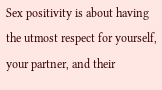Sex positivity is about having the utmost respect for yourself, your partner, and their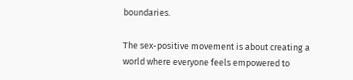boundaries.

The sex-positive movement is about creating a world where everyone feels empowered to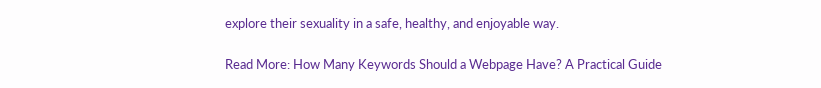explore their sexuality in a safe, healthy, and enjoyable way.

Read More: How Many Keywords Should a Webpage Have? A Practical Guide